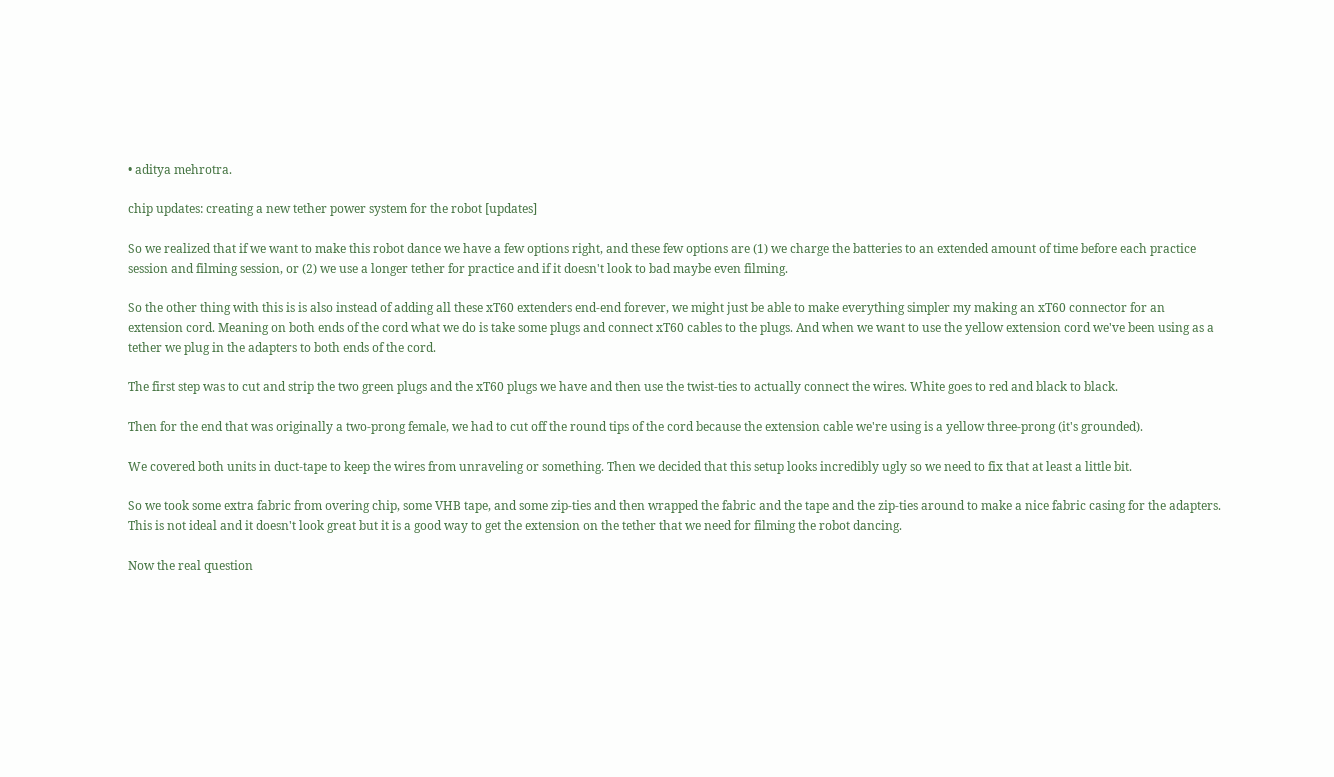• aditya mehrotra.

chip updates: creating a new tether power system for the robot [updates]

So we realized that if we want to make this robot dance we have a few options right, and these few options are (1) we charge the batteries to an extended amount of time before each practice session and filming session, or (2) we use a longer tether for practice and if it doesn't look to bad maybe even filming.

So the other thing with this is is also instead of adding all these xT60 extenders end-end forever, we might just be able to make everything simpler my making an xT60 connector for an extension cord. Meaning on both ends of the cord what we do is take some plugs and connect xT60 cables to the plugs. And when we want to use the yellow extension cord we've been using as a tether we plug in the adapters to both ends of the cord.

The first step was to cut and strip the two green plugs and the xT60 plugs we have and then use the twist-ties to actually connect the wires. White goes to red and black to black.

Then for the end that was originally a two-prong female, we had to cut off the round tips of the cord because the extension cable we're using is a yellow three-prong (it's grounded).

We covered both units in duct-tape to keep the wires from unraveling or something. Then we decided that this setup looks incredibly ugly so we need to fix that at least a little bit.

So we took some extra fabric from overing chip, some VHB tape, and some zip-ties and then wrapped the fabric and the tape and the zip-ties around to make a nice fabric casing for the adapters. This is not ideal and it doesn't look great but it is a good way to get the extension on the tether that we need for filming the robot dancing.

Now the real question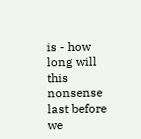is - how long will this nonsense last before we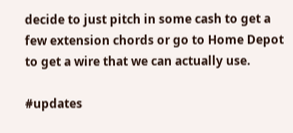decide to just pitch in some cash to get a few extension chords or go to Home Depot to get a wire that we can actually use.

#updates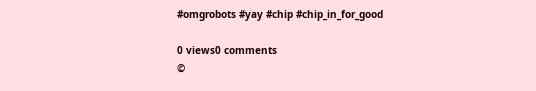#omgrobots #yay #chip #chip_in_for_good

0 views0 comments
©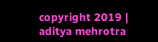copyright 2019 | aditya mehrotra